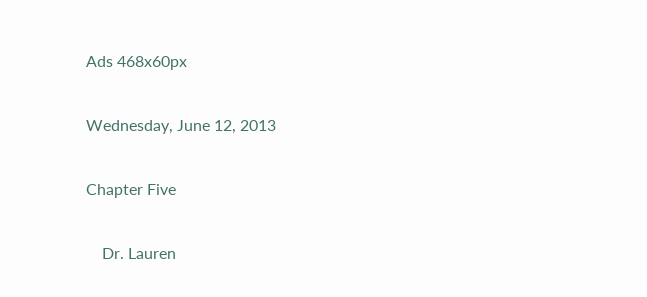Ads 468x60px

Wednesday, June 12, 2013

Chapter Five

    Dr. Lauren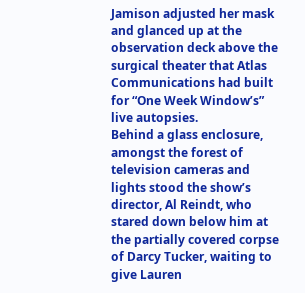Jamison adjusted her mask and glanced up at the observation deck above the surgical theater that Atlas Communications had built for “One Week Window’s” live autopsies.
Behind a glass enclosure, amongst the forest of television cameras and lights stood the show’s director, Al Reindt, who stared down below him at the partially covered corpse of Darcy Tucker, waiting to give Lauren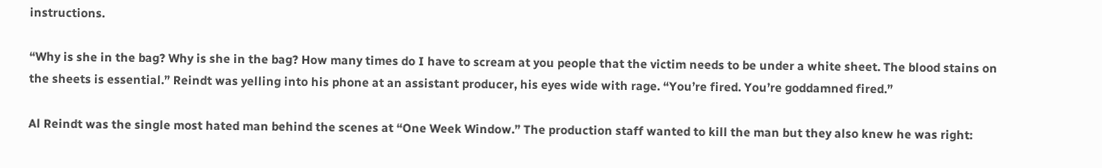instructions.

“Why is she in the bag? Why is she in the bag? How many times do I have to scream at you people that the victim needs to be under a white sheet. The blood stains on the sheets is essential.” Reindt was yelling into his phone at an assistant producer, his eyes wide with rage. “You’re fired. You’re goddamned fired.”

Al Reindt was the single most hated man behind the scenes at “One Week Window.” The production staff wanted to kill the man but they also knew he was right: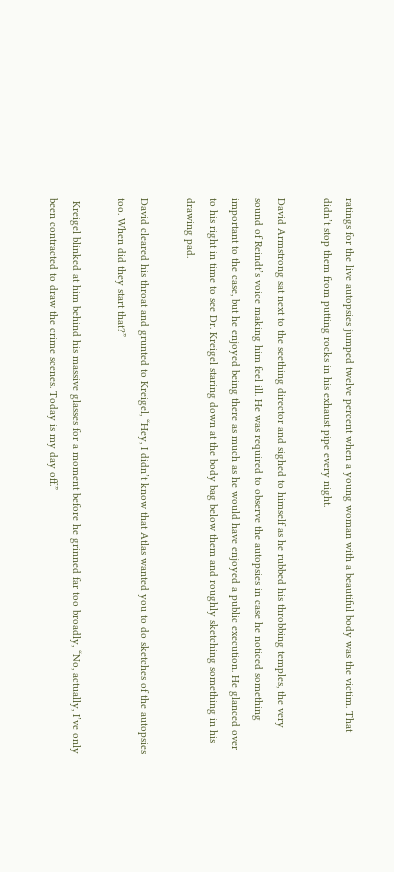ratings for the live autopsies jumped twelve percent when a young woman with a beautiful body was the victim. That didn’t stop them from putting rocks in his exhaust pipe every night.

David Armstrong sat next to the seething director and sighed to himself as he rubbed his throbbing temples, the very sound of Reindt’s voice making him feel ill. He was required to observe the autopsies in case he noticed something important to the case, but he enjoyed being there as much as he would have enjoyed a public execution. He glanced over to his right in time to see Dr. Kreigel staring down at the body bag below them and roughly sketching something in his drawing pad.

David cleared his throat and grunted to Kreigel, “Hey, I didn’t know that Atlas wanted you to do sketches of the autopsies too. When did they start that?”

 Kreigel blinked at him behind his massive glasses for a moment before he grinned far too broadly, “No, actually, I’ve only been contracted to draw the crime scenes. Today is my day off.”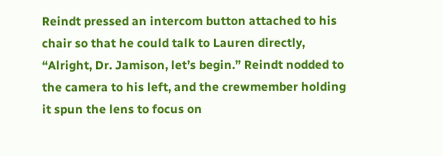Reindt pressed an intercom button attached to his chair so that he could talk to Lauren directly, “Alright, Dr. Jamison, let’s begin.” Reindt nodded to the camera to his left, and the crewmember holding it spun the lens to focus on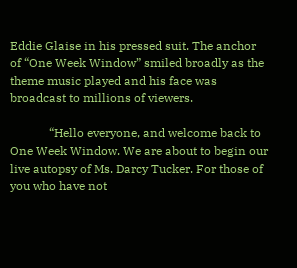Eddie Glaise in his pressed suit. The anchor of “One Week Window” smiled broadly as the theme music played and his face was broadcast to millions of viewers.

             “Hello everyone, and welcome back to One Week Window. We are about to begin our live autopsy of Ms. Darcy Tucker. For those of you who have not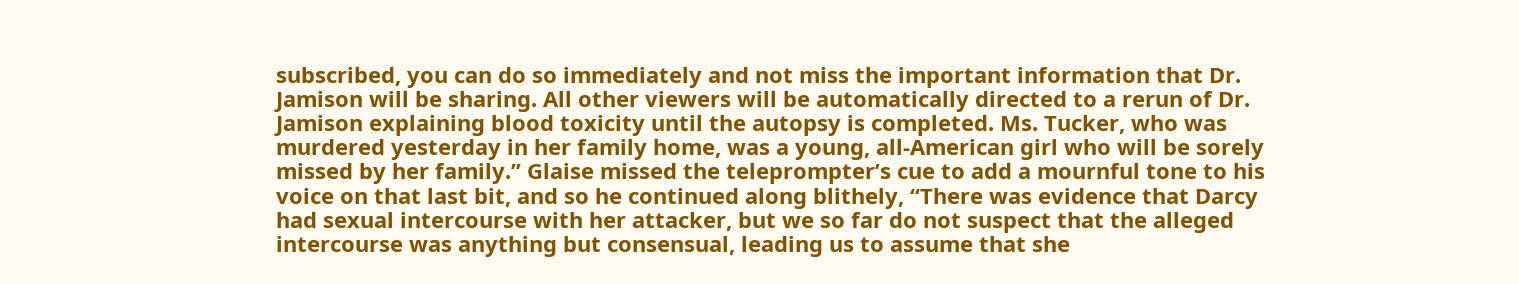subscribed, you can do so immediately and not miss the important information that Dr. Jamison will be sharing. All other viewers will be automatically directed to a rerun of Dr. Jamison explaining blood toxicity until the autopsy is completed. Ms. Tucker, who was murdered yesterday in her family home, was a young, all-American girl who will be sorely missed by her family.” Glaise missed the teleprompter’s cue to add a mournful tone to his voice on that last bit, and so he continued along blithely, “There was evidence that Darcy had sexual intercourse with her attacker, but we so far do not suspect that the alleged intercourse was anything but consensual, leading us to assume that she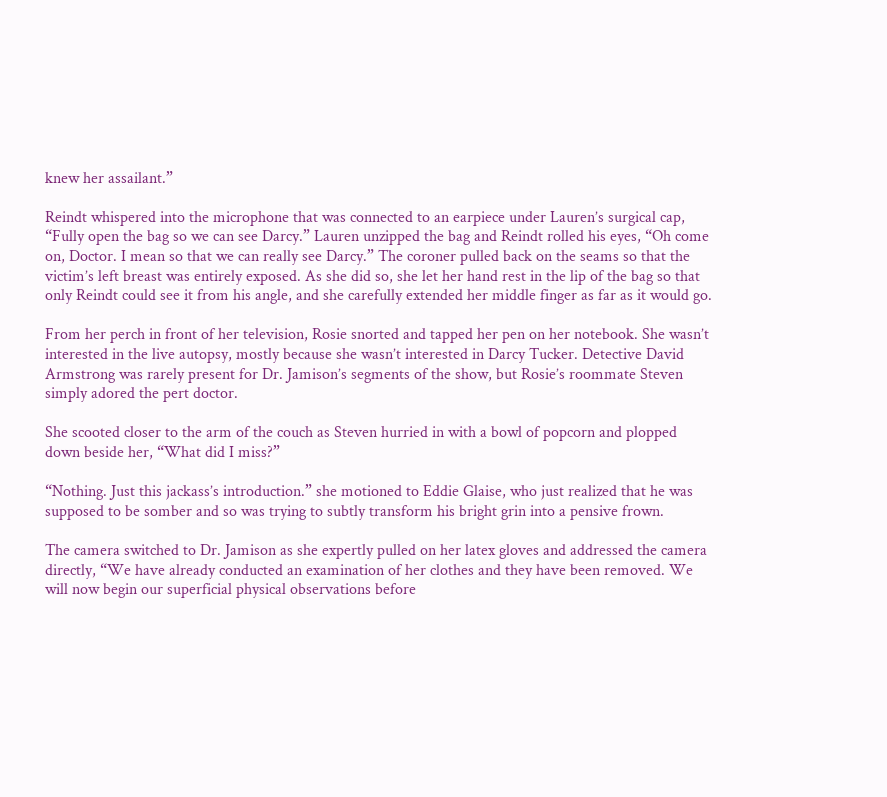knew her assailant.”

Reindt whispered into the microphone that was connected to an earpiece under Lauren’s surgical cap, “Fully open the bag so we can see Darcy.” Lauren unzipped the bag and Reindt rolled his eyes, “Oh come on, Doctor. I mean so that we can really see Darcy.” The coroner pulled back on the seams so that the victim’s left breast was entirely exposed. As she did so, she let her hand rest in the lip of the bag so that only Reindt could see it from his angle, and she carefully extended her middle finger as far as it would go.

From her perch in front of her television, Rosie snorted and tapped her pen on her notebook. She wasn’t interested in the live autopsy, mostly because she wasn’t interested in Darcy Tucker. Detective David Armstrong was rarely present for Dr. Jamison’s segments of the show, but Rosie’s roommate Steven simply adored the pert doctor.

She scooted closer to the arm of the couch as Steven hurried in with a bowl of popcorn and plopped down beside her, “What did I miss?”

“Nothing. Just this jackass’s introduction.” she motioned to Eddie Glaise, who just realized that he was supposed to be somber and so was trying to subtly transform his bright grin into a pensive frown.

The camera switched to Dr. Jamison as she expertly pulled on her latex gloves and addressed the camera directly, “We have already conducted an examination of her clothes and they have been removed. We will now begin our superficial physical observations before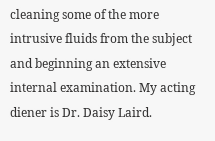cleaning some of the more intrusive fluids from the subject and beginning an extensive internal examination. My acting diener is Dr. Daisy Laird.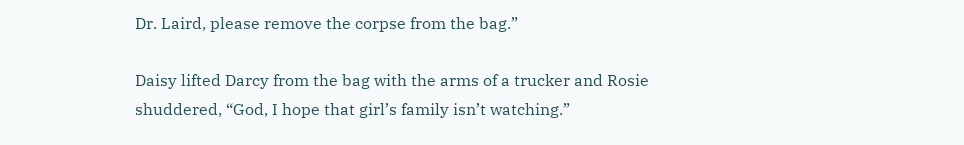Dr. Laird, please remove the corpse from the bag.”

Daisy lifted Darcy from the bag with the arms of a trucker and Rosie shuddered, “God, I hope that girl’s family isn’t watching.”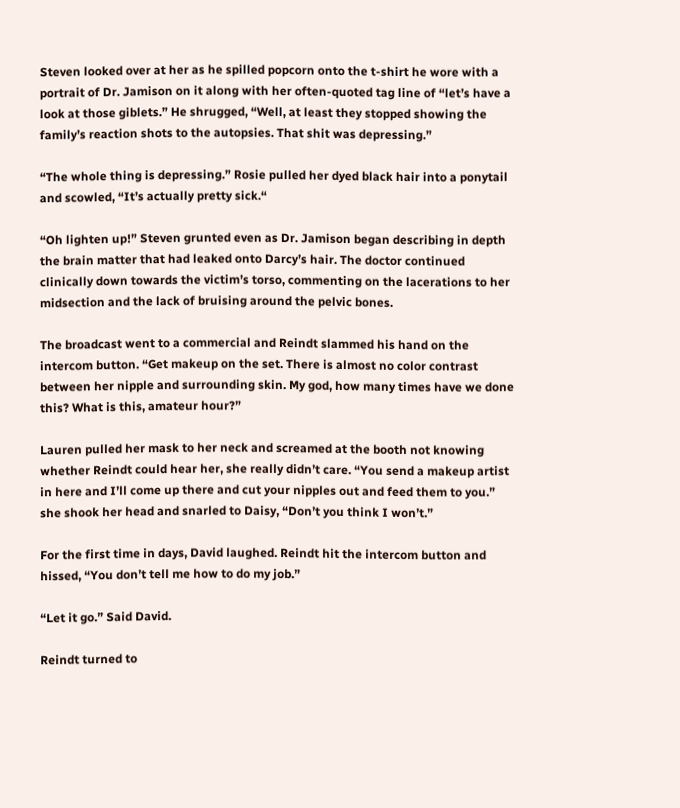Steven looked over at her as he spilled popcorn onto the t-shirt he wore with a portrait of Dr. Jamison on it along with her often-quoted tag line of “let’s have a look at those giblets.” He shrugged, “Well, at least they stopped showing the family’s reaction shots to the autopsies. That shit was depressing.”

“The whole thing is depressing.” Rosie pulled her dyed black hair into a ponytail and scowled, “It’s actually pretty sick.“

“Oh lighten up!” Steven grunted even as Dr. Jamison began describing in depth the brain matter that had leaked onto Darcy’s hair. The doctor continued clinically down towards the victim’s torso, commenting on the lacerations to her midsection and the lack of bruising around the pelvic bones.

The broadcast went to a commercial and Reindt slammed his hand on the intercom button. “Get makeup on the set. There is almost no color contrast between her nipple and surrounding skin. My god, how many times have we done this? What is this, amateur hour?”

Lauren pulled her mask to her neck and screamed at the booth not knowing whether Reindt could hear her, she really didn’t care. “You send a makeup artist in here and I’ll come up there and cut your nipples out and feed them to you.” she shook her head and snarled to Daisy, “Don’t you think I won’t.”

For the first time in days, David laughed. Reindt hit the intercom button and hissed, “You don’t tell me how to do my job.”

“Let it go.” Said David.

Reindt turned to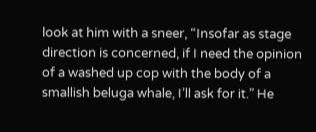look at him with a sneer, “Insofar as stage direction is concerned, if I need the opinion of a washed up cop with the body of a smallish beluga whale, I’ll ask for it.” He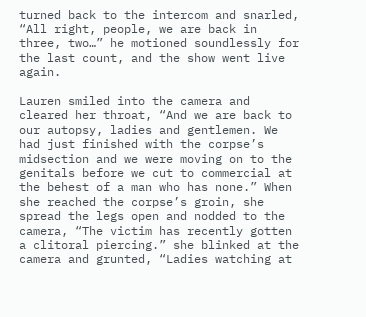turned back to the intercom and snarled, “All right, people, we are back in three, two…” he motioned soundlessly for the last count, and the show went live again.

Lauren smiled into the camera and cleared her throat, “And we are back to our autopsy, ladies and gentlemen. We had just finished with the corpse’s midsection and we were moving on to the genitals before we cut to commercial at the behest of a man who has none.” When she reached the corpse’s groin, she spread the legs open and nodded to the camera, “The victim has recently gotten a clitoral piercing.” she blinked at the camera and grunted, “Ladies watching at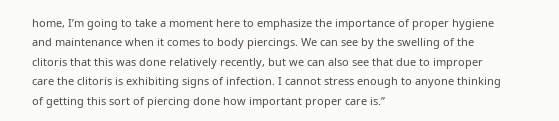home, I’m going to take a moment here to emphasize the importance of proper hygiene and maintenance when it comes to body piercings. We can see by the swelling of the clitoris that this was done relatively recently, but we can also see that due to improper care the clitoris is exhibiting signs of infection. I cannot stress enough to anyone thinking of getting this sort of piercing done how important proper care is.”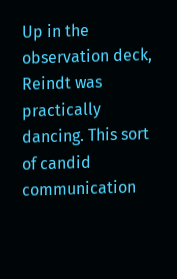Up in the observation deck, Reindt was practically dancing. This sort of candid communication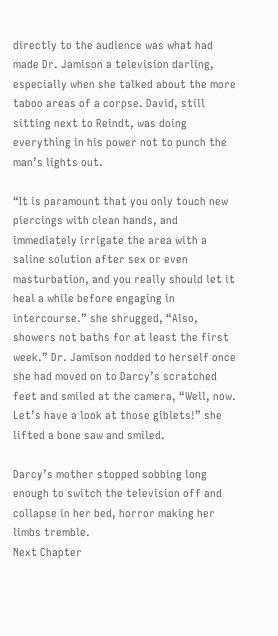directly to the audience was what had made Dr. Jamison a television darling, especially when she talked about the more taboo areas of a corpse. David, still sitting next to Reindt, was doing everything in his power not to punch the man’s lights out.

“It is paramount that you only touch new piercings with clean hands, and immediately irrigate the area with a saline solution after sex or even masturbation, and you really should let it heal a while before engaging in intercourse.” she shrugged, “Also, showers not baths for at least the first week.” Dr. Jamison nodded to herself once she had moved on to Darcy’s scratched feet and smiled at the camera, “Well, now. Let’s have a look at those giblets!” she lifted a bone saw and smiled.

Darcy’s mother stopped sobbing long enough to switch the television off and collapse in her bed, horror making her limbs tremble.
Next Chapter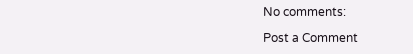No comments:

Post a Comment